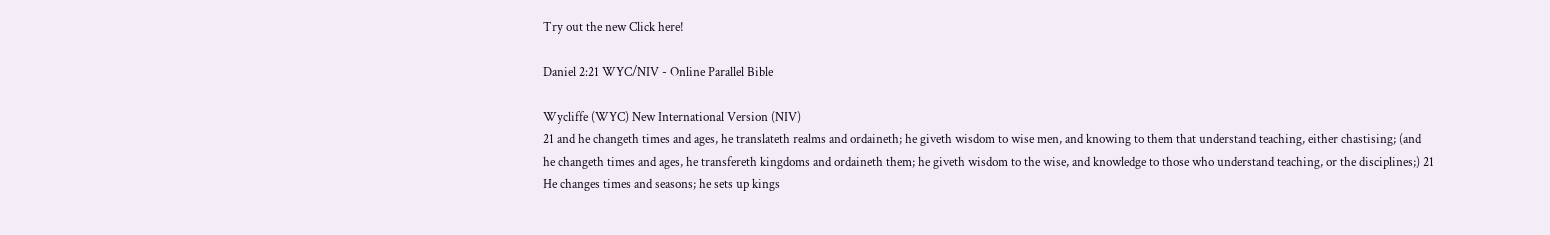Try out the new Click here!

Daniel 2:21 WYC/NIV - Online Parallel Bible

Wycliffe (WYC) New International Version (NIV)
21 and he changeth times and ages, he translateth realms and ordaineth; he giveth wisdom to wise men, and knowing to them that understand teaching, either chastising; (and he changeth times and ages, he transfereth kingdoms and ordaineth them; he giveth wisdom to the wise, and knowledge to those who understand teaching, or the disciplines;) 21 He changes times and seasons; he sets up kings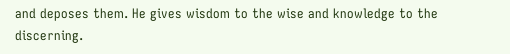and deposes them. He gives wisdom to the wise and knowledge to the discerning.